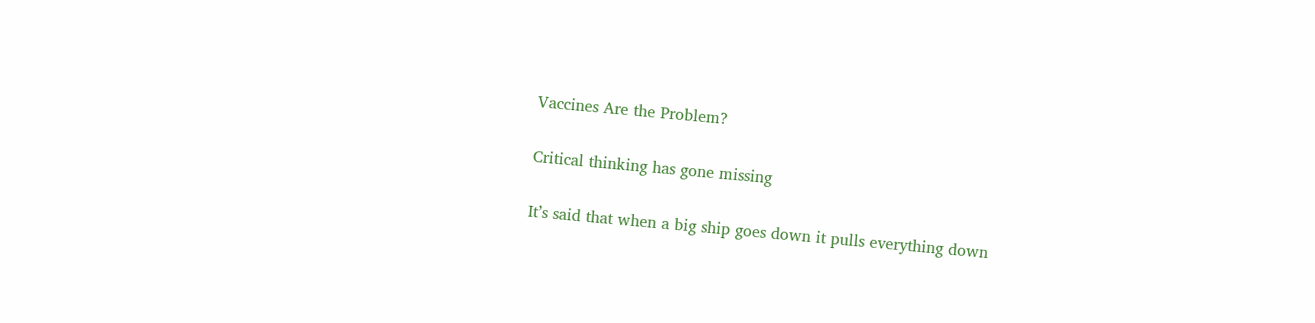Vaccines Are the Problem?

Critical thinking has gone missing

It’s said that when a big ship goes down it pulls everything down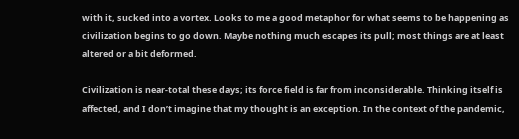with it, sucked into a vortex. Looks to me a good metaphor for what seems to be happening as civilization begins to go down. Maybe nothing much escapes its pull; most things are at least altered or a bit deformed.

Civilization is near-total these days; its force field is far from inconsiderable. Thinking itself is affected, and I don’t imagine that my thought is an exception. In the context of the pandemic,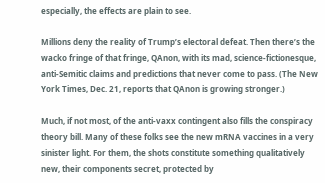especially, the effects are plain to see.

Millions deny the reality of Trump’s electoral defeat. Then there’s the wacko fringe of that fringe, QAnon, with its mad, science-fictionesque, anti-Semitic claims and predictions that never come to pass. (The New York Times, Dec. 21, reports that QAnon is growing stronger.)

Much, if not most, of the anti-vaxx contingent also fills the conspiracy theory bill. Many of these folks see the new mRNA vaccines in a very sinister light. For them, the shots constitute something qualitatively new, their components secret, protected by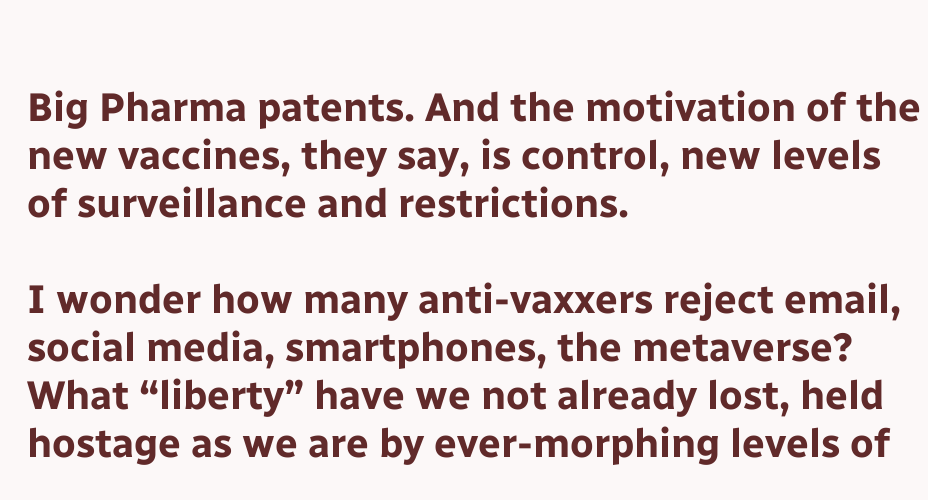Big Pharma patents. And the motivation of the new vaccines, they say, is control, new levels of surveillance and restrictions.

I wonder how many anti-vaxxers reject email, social media, smartphones, the metaverse? What “liberty” have we not already lost, held hostage as we are by ever-morphing levels of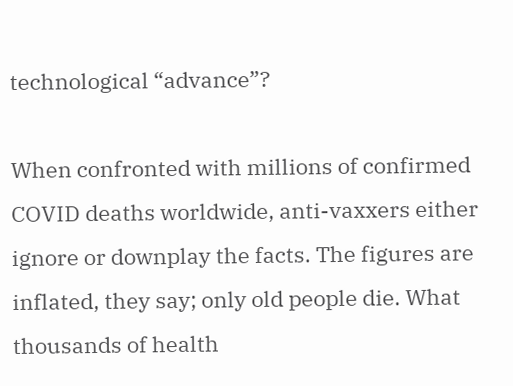technological “advance”?

When confronted with millions of confirmed COVID deaths worldwide, anti-vaxxers either ignore or downplay the facts. The figures are inflated, they say; only old people die. What thousands of health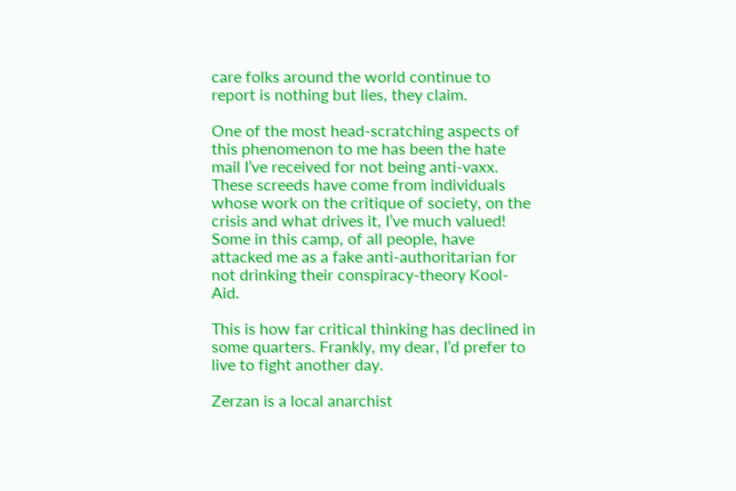care folks around the world continue to report is nothing but lies, they claim.

One of the most head-scratching aspects of this phenomenon to me has been the hate mail I’ve received for not being anti-vaxx. These screeds have come from individuals whose work on the critique of society, on the crisis and what drives it, I’ve much valued! Some in this camp, of all people, have attacked me as a fake anti-authoritarian for not drinking their conspiracy-theory Kool-Aid.

This is how far critical thinking has declined in some quarters. Frankly, my dear, I’d prefer to live to fight another day.

Zerzan is a local anarchist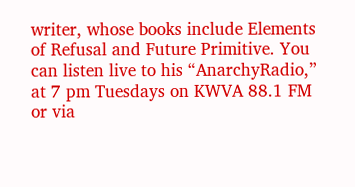writer, whose books include Elements of Refusal and Future Primitive. You can listen live to his “AnarchyRadio,” at 7 pm Tuesdays on KWVA 88.1 FM or via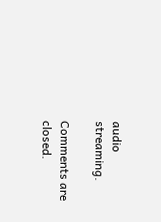audio streaming.

Comments are closed.